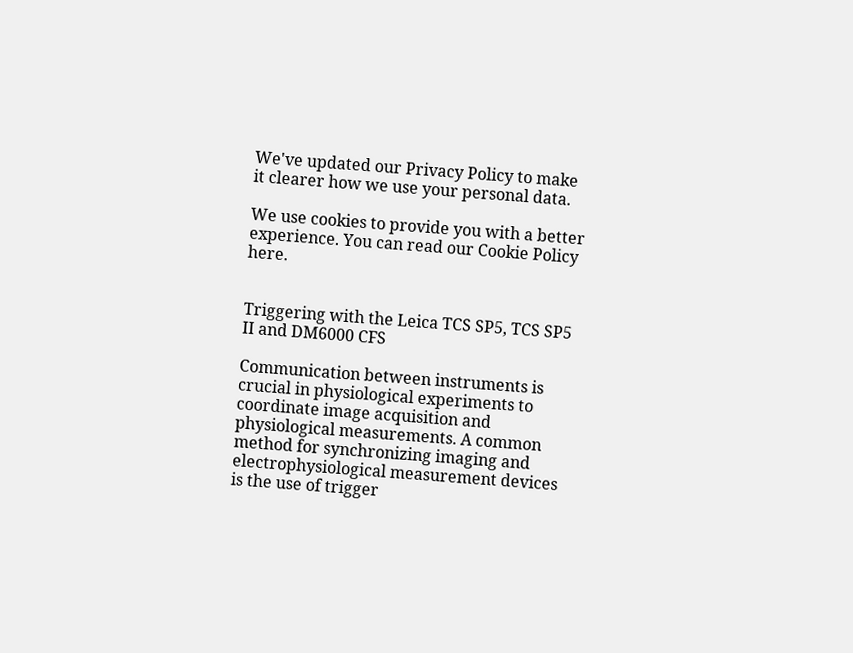We've updated our Privacy Policy to make it clearer how we use your personal data.

We use cookies to provide you with a better experience. You can read our Cookie Policy here.


Triggering with the Leica TCS SP5, TCS SP5 II and DM6000 CFS

Communication between instruments is crucial in physiological experiments to coordinate image acquisition and physiological measurements. A common method for synchronizing imaging and electrophysiological measurement devices is the use of trigger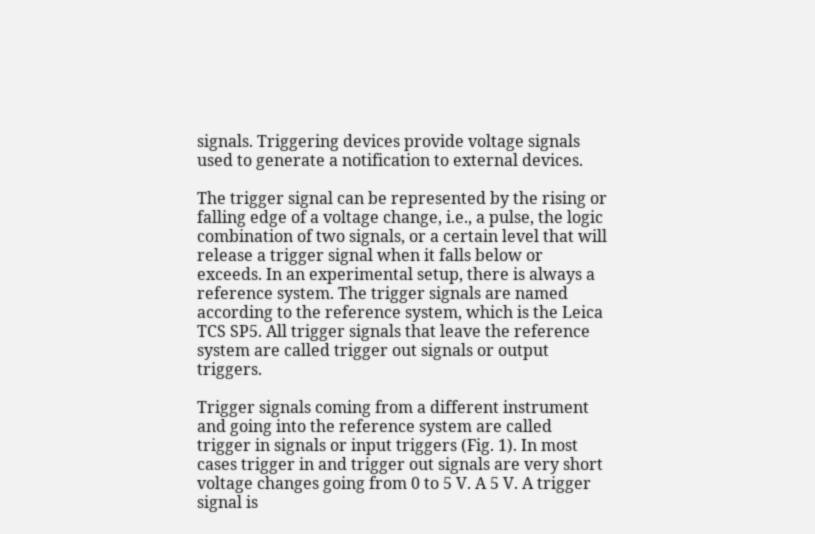signals. Triggering devices provide voltage signals used to generate a notification to external devices.

The trigger signal can be represented by the rising or falling edge of a voltage change, i.e., a pulse, the logic combination of two signals, or a certain level that will release a trigger signal when it falls below or exceeds. In an experimental setup, there is always a reference system. The trigger signals are named according to the reference system, which is the Leica TCS SP5. All trigger signals that leave the reference system are called trigger out signals or output triggers.

Trigger signals coming from a different instrument and going into the reference system are called trigger in signals or input triggers (Fig. 1). In most cases trigger in and trigger out signals are very short voltage changes going from 0 to 5 V. A 5 V. A trigger signal is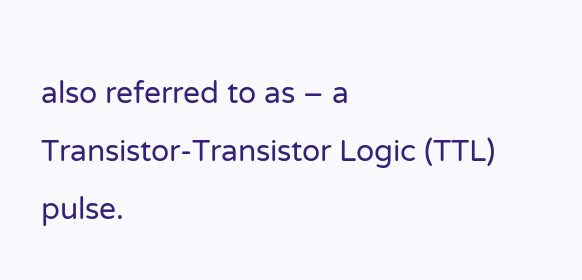also referred to as – a Transistor-Transistor Logic (TTL) pulse.